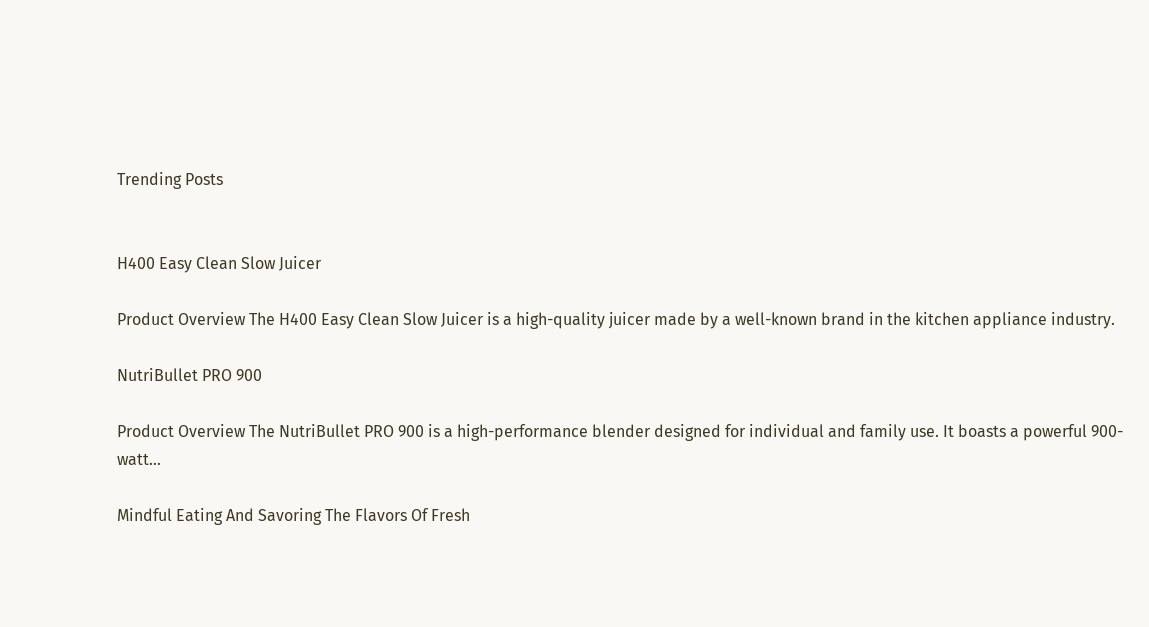Trending Posts


H400 Easy Clean Slow Juicer

Product Overview The H400 Easy Clean Slow Juicer is a high-quality juicer made by a well-known brand in the kitchen appliance industry.

NutriBullet PRO 900

Product Overview The NutriBullet PRO 900 is a high-performance blender designed for individual and family use. It boasts a powerful 900-watt…

Mindful Eating And Savoring The Flavors Of Fresh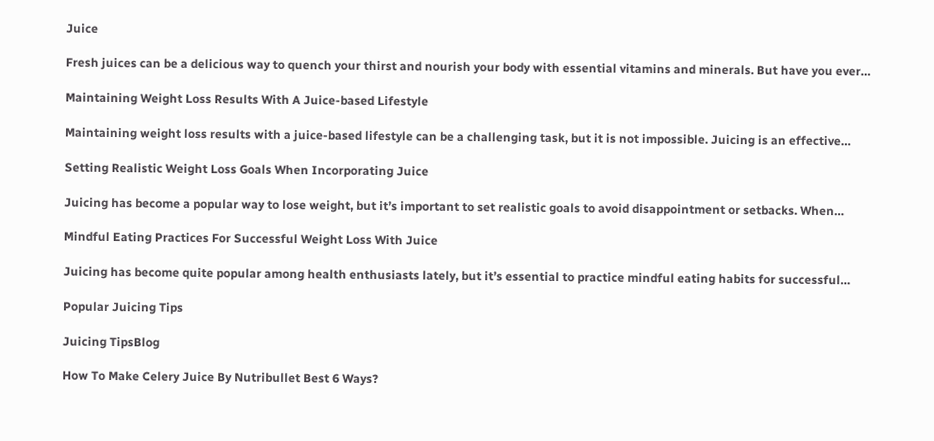Juice

Fresh juices can be a delicious way to quench your thirst and nourish your body with essential vitamins and minerals. But have you ever…

Maintaining Weight Loss Results With A Juice-based Lifestyle

Maintaining weight loss results with a juice-based lifestyle can be a challenging task, but it is not impossible. Juicing is an effective…

Setting Realistic Weight Loss Goals When Incorporating Juice

Juicing has become a popular way to lose weight, but it’s important to set realistic goals to avoid disappointment or setbacks. When…

Mindful Eating Practices For Successful Weight Loss With Juice

Juicing has become quite popular among health enthusiasts lately, but it’s essential to practice mindful eating habits for successful…

Popular Juicing Tips

Juicing TipsBlog

How To Make Celery Juice By Nutribullet Best 6 Ways?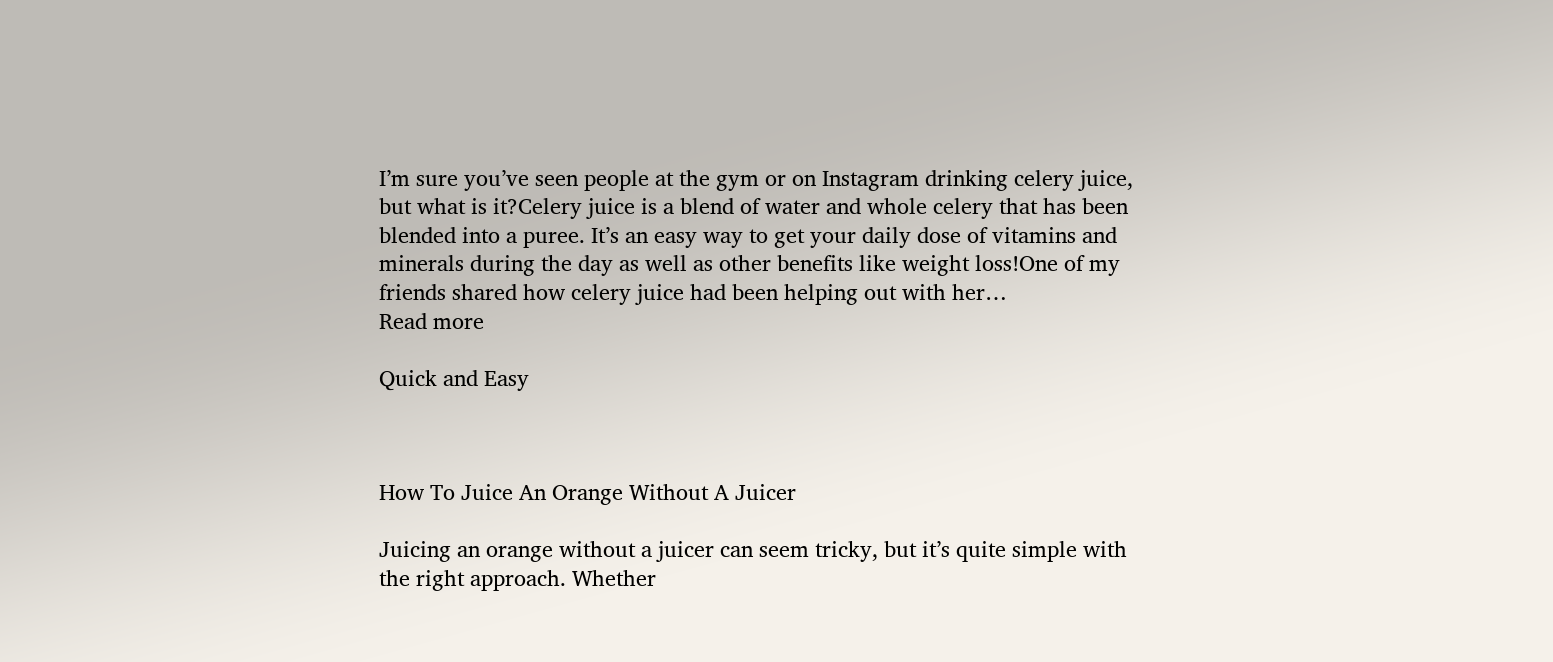I’m sure you’ve seen people at the gym or on Instagram drinking celery juice, but what is it?Celery juice is a blend of water and whole celery that has been blended into a puree. It’s an easy way to get your daily dose of vitamins and minerals during the day as well as other benefits like weight loss!One of my friends shared how celery juice had been helping out with her…
Read more

Quick and Easy



How To Juice An Orange Without A Juicer

Juicing an orange without a juicer can seem tricky, but it’s quite simple with the right approach. Whether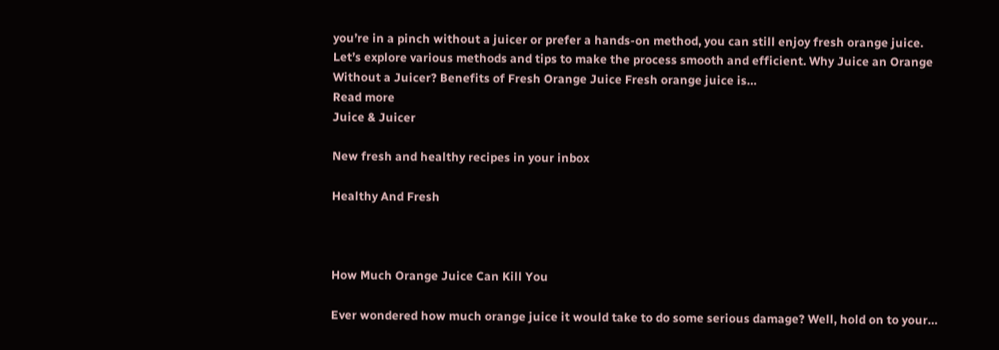you’re in a pinch without a juicer or prefer a hands-on method, you can still enjoy fresh orange juice. Let’s explore various methods and tips to make the process smooth and efficient. Why Juice an Orange Without a Juicer? Benefits of Fresh Orange Juice Fresh orange juice is…
Read more
Juice & Juicer

New fresh and healthy recipes in your inbox

Healthy And Fresh



How Much Orange Juice Can Kill You

Ever wondered how much orange juice it would take to do some serious damage? Well, hold on to your…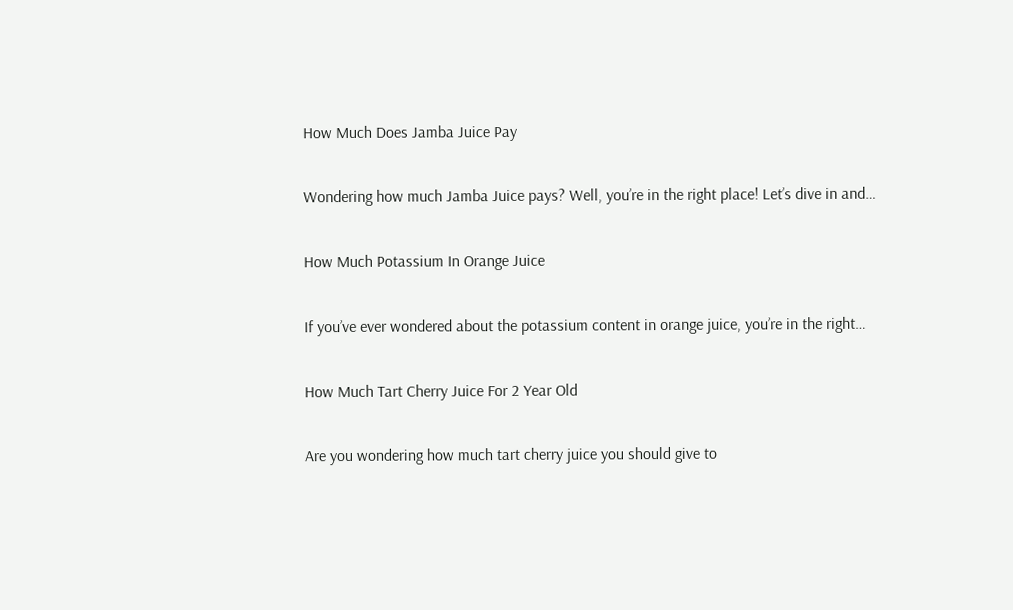How Much Does Jamba Juice Pay

Wondering how much Jamba Juice pays? Well, you’re in the right place! Let’s dive in and…

How Much Potassium In Orange Juice

If you’ve ever wondered about the potassium content in orange juice, you’re in the right…

How Much Tart Cherry Juice For 2 Year Old

Are you wondering how much tart cherry juice you should give to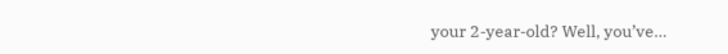your 2-year-old? Well, you’ve…